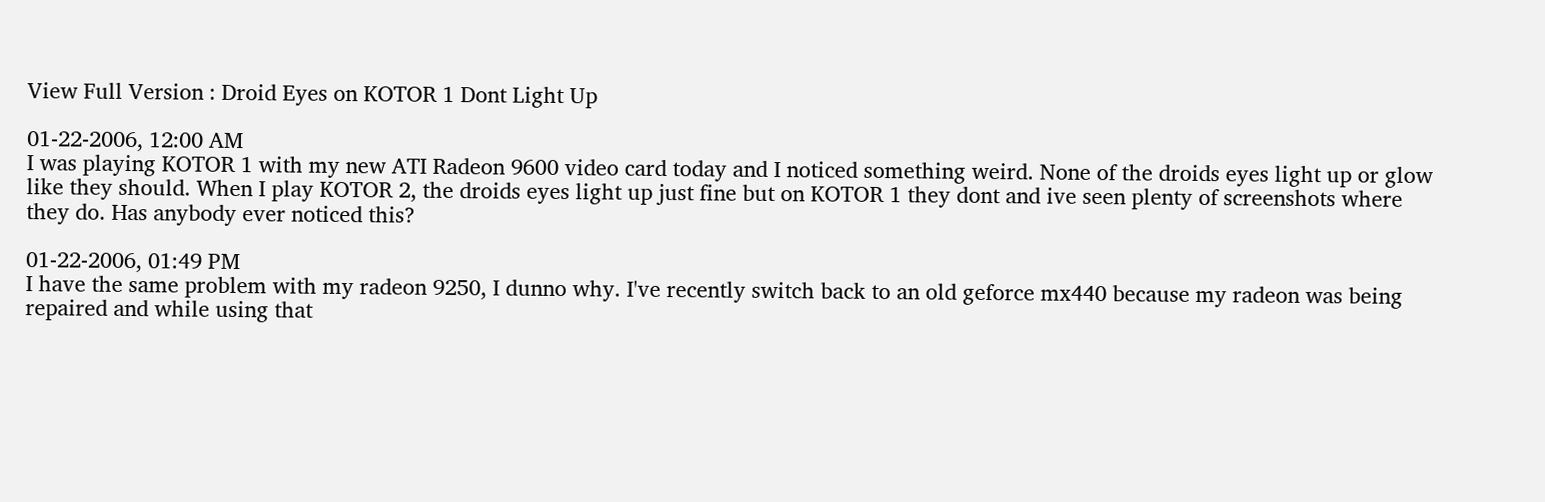View Full Version : Droid Eyes on KOTOR 1 Dont Light Up

01-22-2006, 12:00 AM
I was playing KOTOR 1 with my new ATI Radeon 9600 video card today and I noticed something weird. None of the droids eyes light up or glow like they should. When I play KOTOR 2, the droids eyes light up just fine but on KOTOR 1 they dont and ive seen plenty of screenshots where they do. Has anybody ever noticed this?

01-22-2006, 01:49 PM
I have the same problem with my radeon 9250, I dunno why. I've recently switch back to an old geforce mx440 because my radeon was being repaired and while using that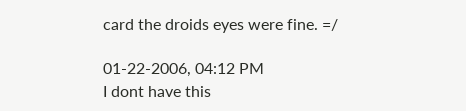card the droids eyes were fine. =/

01-22-2006, 04:12 PM
I dont have this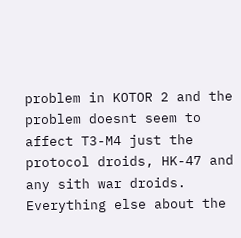problem in KOTOR 2 and the problem doesnt seem to affect T3-M4 just the protocol droids, HK-47 and any sith war droids. Everything else about the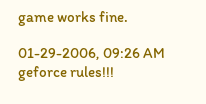game works fine.

01-29-2006, 09:26 AM
geforce rules!!!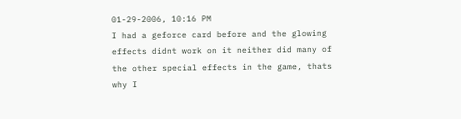01-29-2006, 10:16 PM
I had a geforce card before and the glowing effects didnt work on it neither did many of the other special effects in the game, thats why I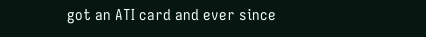got an ATI card and ever since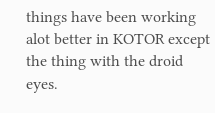things have been working alot better in KOTOR except the thing with the droid eyes.